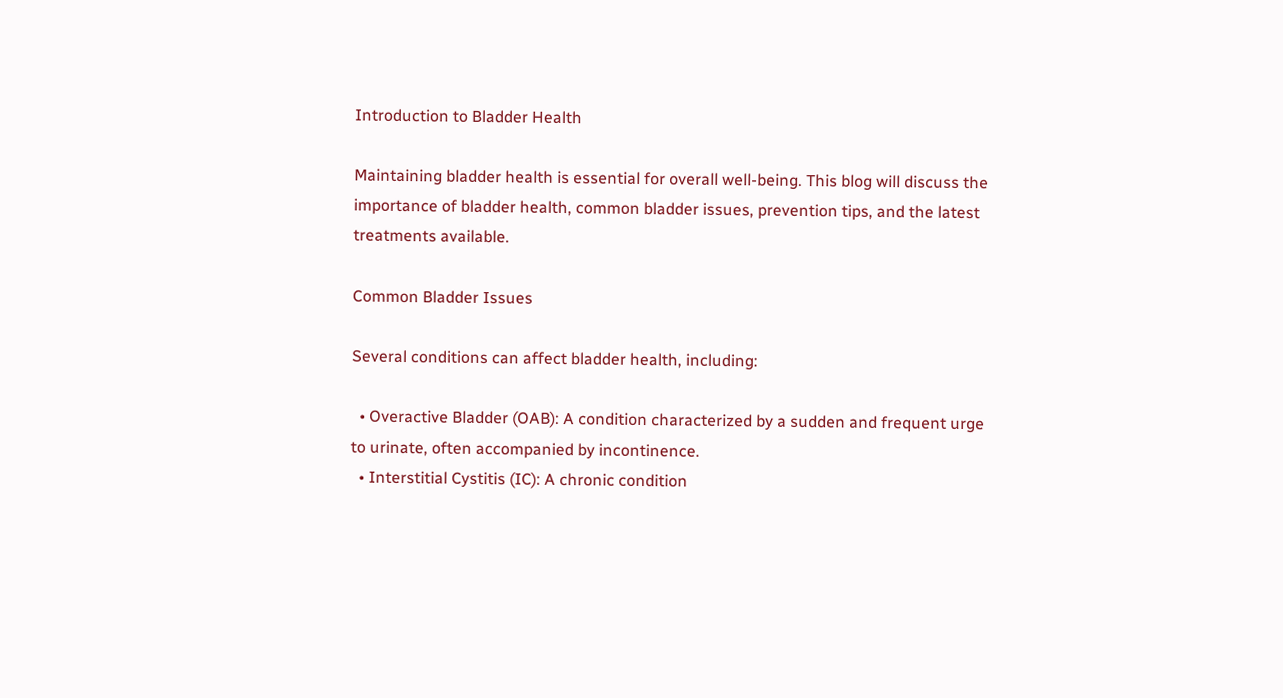Introduction to Bladder Health

Maintaining bladder health is essential for overall well-being. This blog will discuss the importance of bladder health, common bladder issues, prevention tips, and the latest treatments available.

Common Bladder Issues

Several conditions can affect bladder health, including:

  • Overactive Bladder (OAB): A condition characterized by a sudden and frequent urge to urinate, often accompanied by incontinence.
  • Interstitial Cystitis (IC): A chronic condition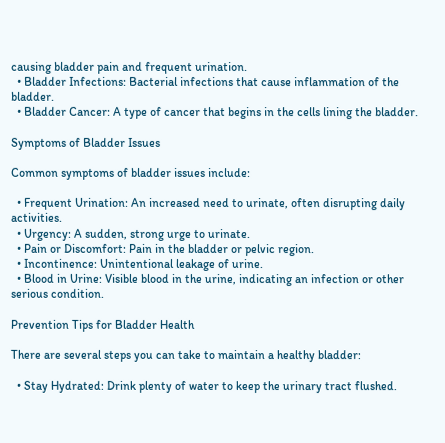causing bladder pain and frequent urination.
  • Bladder Infections: Bacterial infections that cause inflammation of the bladder.
  • Bladder Cancer: A type of cancer that begins in the cells lining the bladder.

Symptoms of Bladder Issues

Common symptoms of bladder issues include:

  • Frequent Urination: An increased need to urinate, often disrupting daily activities.
  • Urgency: A sudden, strong urge to urinate.
  • Pain or Discomfort: Pain in the bladder or pelvic region.
  • Incontinence: Unintentional leakage of urine.
  • Blood in Urine: Visible blood in the urine, indicating an infection or other serious condition.

Prevention Tips for Bladder Health

There are several steps you can take to maintain a healthy bladder:

  • Stay Hydrated: Drink plenty of water to keep the urinary tract flushed.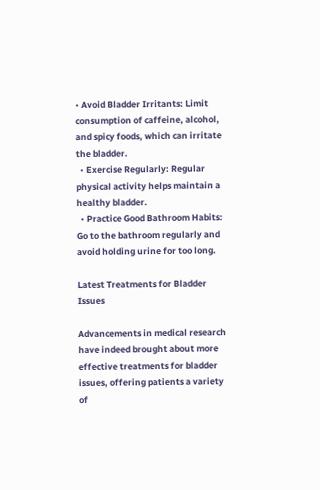• Avoid Bladder Irritants: Limit consumption of caffeine, alcohol, and spicy foods, which can irritate the bladder.
  • Exercise Regularly: Regular physical activity helps maintain a healthy bladder.
  • Practice Good Bathroom Habits: Go to the bathroom regularly and avoid holding urine for too long.

Latest Treatments for Bladder Issues

Advancements in medical research have indeed brought about more effective treatments for bladder issues, offering patients a variety of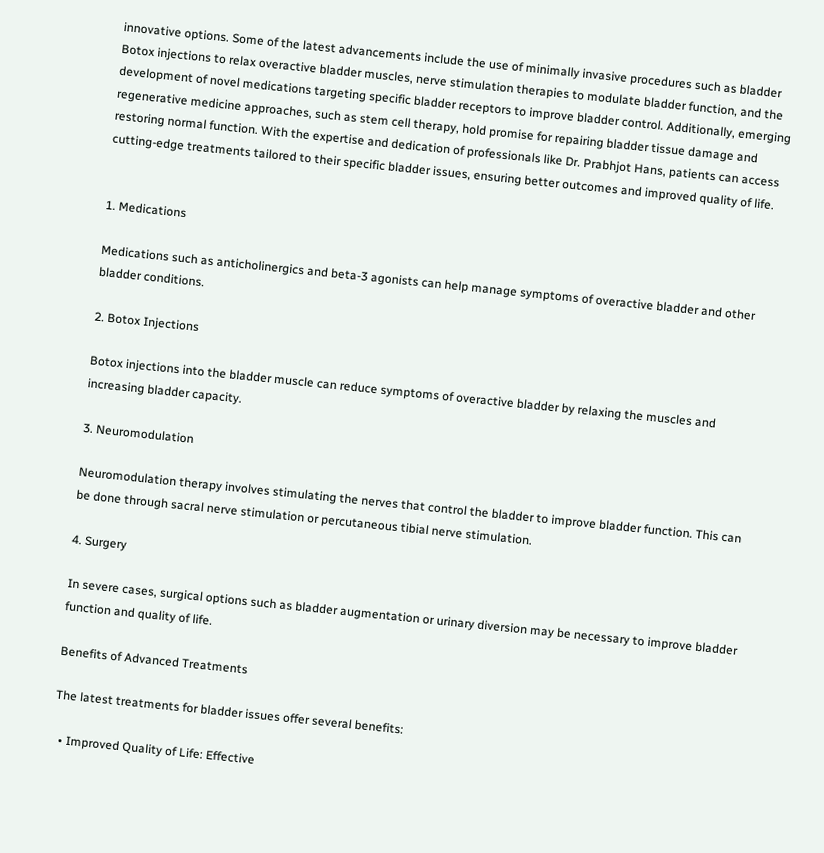innovative options. Some of the latest advancements include the use of minimally invasive procedures such as bladder Botox injections to relax overactive bladder muscles, nerve stimulation therapies to modulate bladder function, and the development of novel medications targeting specific bladder receptors to improve bladder control. Additionally, emerging regenerative medicine approaches, such as stem cell therapy, hold promise for repairing bladder tissue damage and restoring normal function. With the expertise and dedication of professionals like Dr. Prabhjot Hans, patients can access cutting-edge treatments tailored to their specific bladder issues, ensuring better outcomes and improved quality of life.


1. Medications

Medications such as anticholinergics and beta-3 agonists can help manage symptoms of overactive bladder and other bladder conditions.

2. Botox Injections

Botox injections into the bladder muscle can reduce symptoms of overactive bladder by relaxing the muscles and increasing bladder capacity.

3. Neuromodulation

Neuromodulation therapy involves stimulating the nerves that control the bladder to improve bladder function. This can be done through sacral nerve stimulation or percutaneous tibial nerve stimulation.

4. Surgery

In severe cases, surgical options such as bladder augmentation or urinary diversion may be necessary to improve bladder function and quality of life.

Benefits of Advanced Treatments

The latest treatments for bladder issues offer several benefits:

  • Improved Quality of Life: Effective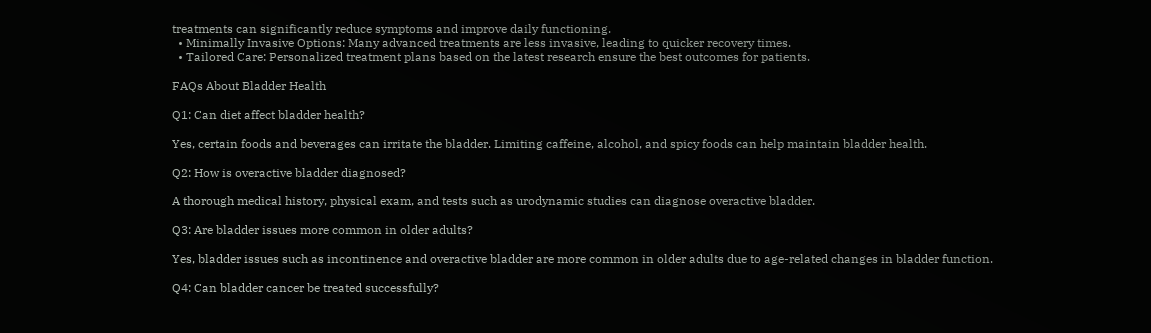treatments can significantly reduce symptoms and improve daily functioning.
  • Minimally Invasive Options: Many advanced treatments are less invasive, leading to quicker recovery times.
  • Tailored Care: Personalized treatment plans based on the latest research ensure the best outcomes for patients.

FAQs About Bladder Health

Q1: Can diet affect bladder health?

Yes, certain foods and beverages can irritate the bladder. Limiting caffeine, alcohol, and spicy foods can help maintain bladder health.

Q2: How is overactive bladder diagnosed?

A thorough medical history, physical exam, and tests such as urodynamic studies can diagnose overactive bladder.

Q3: Are bladder issues more common in older adults?

Yes, bladder issues such as incontinence and overactive bladder are more common in older adults due to age-related changes in bladder function.

Q4: Can bladder cancer be treated successfully?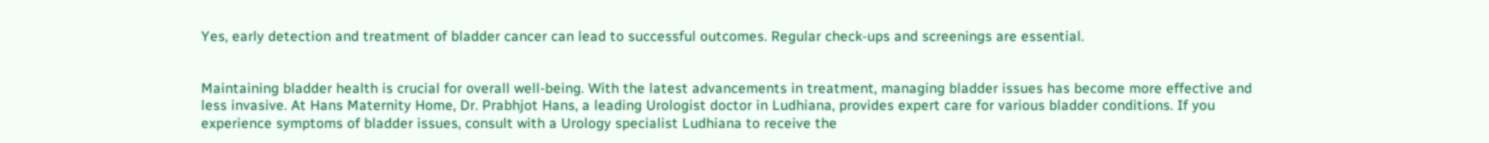Yes, early detection and treatment of bladder cancer can lead to successful outcomes. Regular check-ups and screenings are essential.


Maintaining bladder health is crucial for overall well-being. With the latest advancements in treatment, managing bladder issues has become more effective and less invasive. At Hans Maternity Home, Dr. Prabhjot Hans, a leading Urologist doctor in Ludhiana, provides expert care for various bladder conditions. If you experience symptoms of bladder issues, consult with a Urology specialist Ludhiana to receive the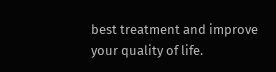best treatment and improve your quality of life.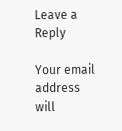Leave a Reply

Your email address will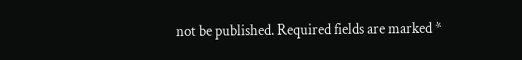not be published. Required fields are marked *